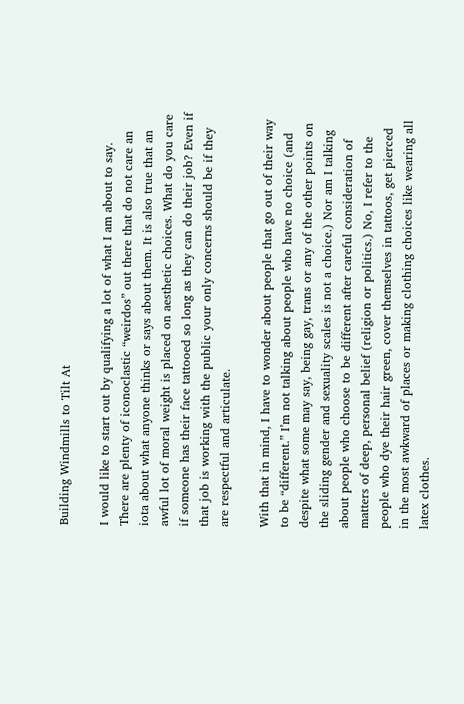Building Windmills to Tilt At

I would like to start out by qualifying a lot of what I am about to say. There are plenty of iconoclastic “weirdos” out there that do not care an iota about what anyone thinks or says about them. It is also true that an awful lot of moral weight is placed on aesthetic choices. What do you care if someone has their face tattooed so long as they can do their job? Even if that job is working with the public your only concerns should be if they are respectful and articulate.

With that in mind, I have to wonder about people that go out of their way to be “different.” I’m not talking about people who have no choice (and despite what some may say, being gay, trans or any of the other points on the sliding gender and sexuality scales is not a choice.) Nor am I talking about people who choose to be different after careful consideration of matters of deep, personal belief (religion or politics.) No, I refer to the people who dye their hair green, cover themselves in tattoos, get pierced in the most awkward of places or making clothing choices like wearing all latex clothes.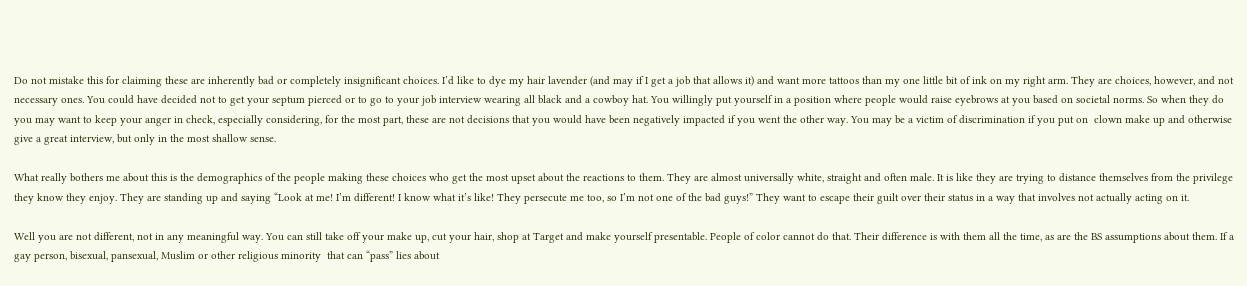Do not mistake this for claiming these are inherently bad or completely insignificant choices. I’d like to dye my hair lavender (and may if I get a job that allows it) and want more tattoos than my one little bit of ink on my right arm. They are choices, however, and not necessary ones. You could have decided not to get your septum pierced or to go to your job interview wearing all black and a cowboy hat. You willingly put yourself in a position where people would raise eyebrows at you based on societal norms. So when they do you may want to keep your anger in check, especially considering, for the most part, these are not decisions that you would have been negatively impacted if you went the other way. You may be a victim of discrimination if you put on  clown make up and otherwise give a great interview, but only in the most shallow sense.

What really bothers me about this is the demographics of the people making these choices who get the most upset about the reactions to them. They are almost universally white, straight and often male. It is like they are trying to distance themselves from the privilege they know they enjoy. They are standing up and saying “Look at me! I’m different! I know what it’s like! They persecute me too, so I’m not one of the bad guys!” They want to escape their guilt over their status in a way that involves not actually acting on it.

Well you are not different, not in any meaningful way. You can still take off your make up, cut your hair, shop at Target and make yourself presentable. People of color cannot do that. Their difference is with them all the time, as are the BS assumptions about them. If a gay person, bisexual, pansexual, Muslim or other religious minority  that can “pass” lies about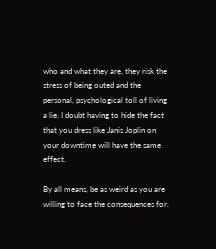who and what they are, they risk the stress of being outed and the personal, psychological toll of living a lie. I doubt having to hide the fact that you dress like Janis Joplin on your downtime will have the same effect.

By all means, be as weird as you are willing to face the consequences for.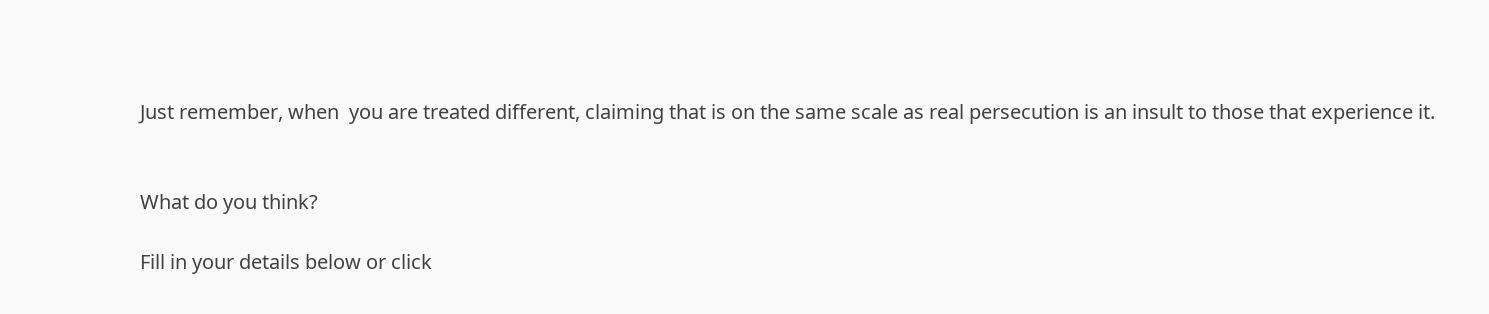Just remember, when  you are treated different, claiming that is on the same scale as real persecution is an insult to those that experience it.


What do you think?

Fill in your details below or click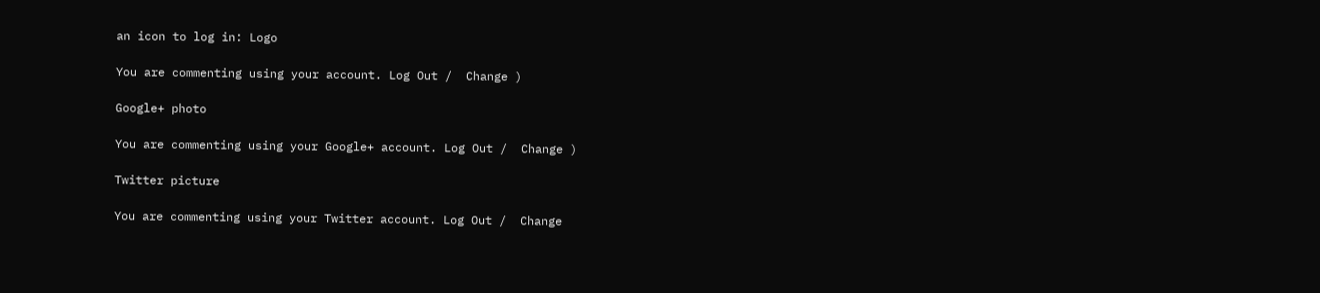an icon to log in: Logo

You are commenting using your account. Log Out /  Change )

Google+ photo

You are commenting using your Google+ account. Log Out /  Change )

Twitter picture

You are commenting using your Twitter account. Log Out /  Change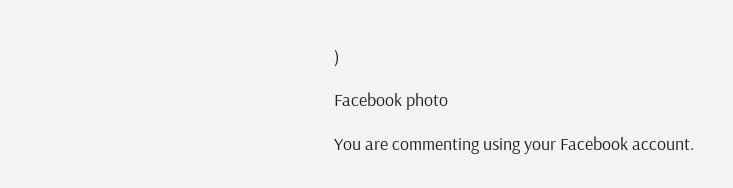)

Facebook photo

You are commenting using your Facebook account.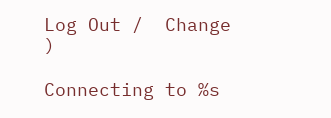Log Out /  Change )

Connecting to %s